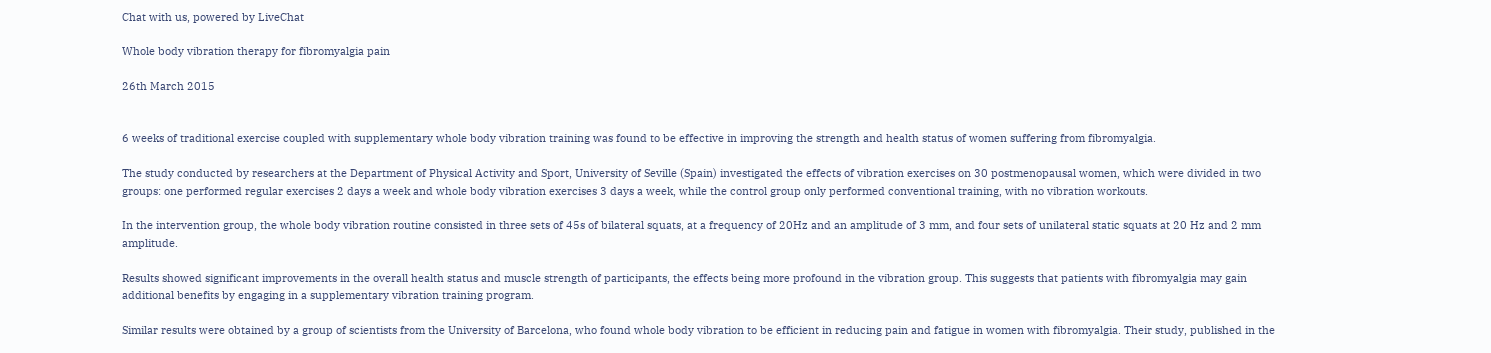Chat with us, powered by LiveChat

Whole body vibration therapy for fibromyalgia pain

26th March 2015


6 weeks of traditional exercise coupled with supplementary whole body vibration training was found to be effective in improving the strength and health status of women suffering from fibromyalgia.

The study conducted by researchers at the Department of Physical Activity and Sport, University of Seville (Spain) investigated the effects of vibration exercises on 30 postmenopausal women, which were divided in two groups: one performed regular exercises 2 days a week and whole body vibration exercises 3 days a week, while the control group only performed conventional training, with no vibration workouts.

In the intervention group, the whole body vibration routine consisted in three sets of 45s of bilateral squats, at a frequency of 20Hz and an amplitude of 3 mm, and four sets of unilateral static squats at 20 Hz and 2 mm amplitude.

Results showed significant improvements in the overall health status and muscle strength of participants, the effects being more profound in the vibration group. This suggests that patients with fibromyalgia may gain additional benefits by engaging in a supplementary vibration training program.

Similar results were obtained by a group of scientists from the University of Barcelona, who found whole body vibration to be efficient in reducing pain and fatigue in women with fibromyalgia. Their study, published in the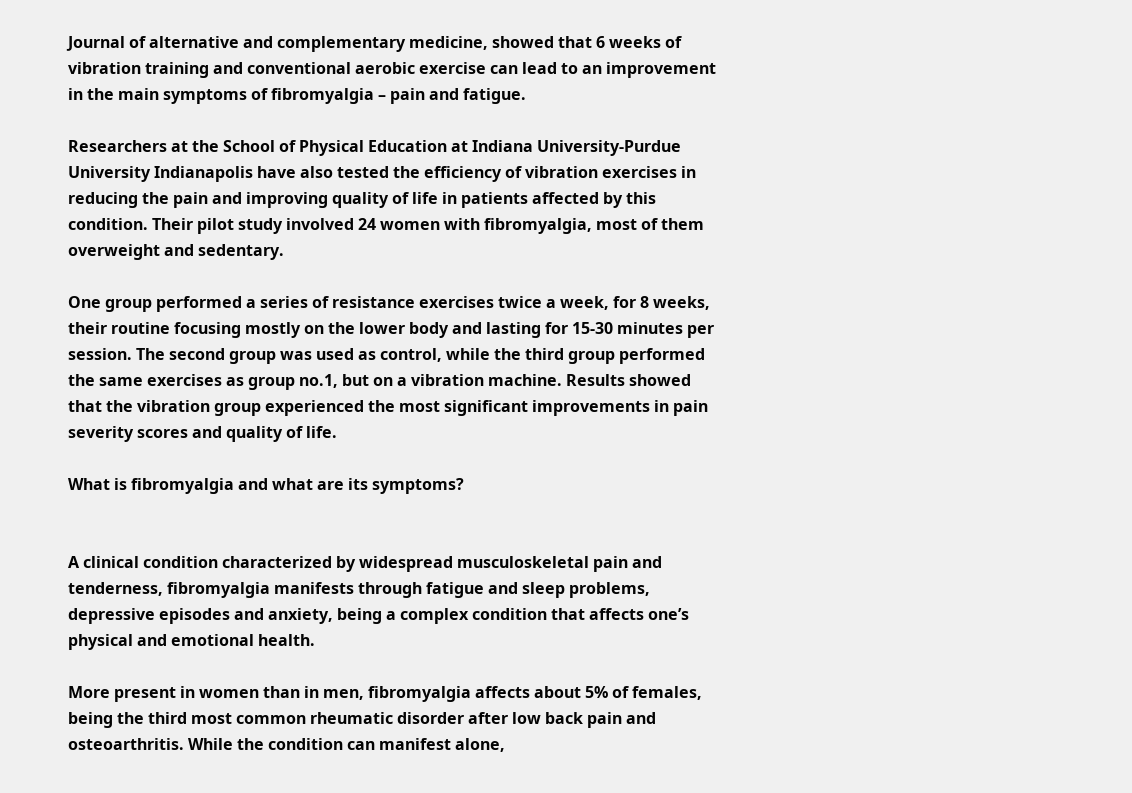Journal of alternative and complementary medicine, showed that 6 weeks of vibration training and conventional aerobic exercise can lead to an improvement in the main symptoms of fibromyalgia – pain and fatigue.

Researchers at the School of Physical Education at Indiana University-Purdue University Indianapolis have also tested the efficiency of vibration exercises in reducing the pain and improving quality of life in patients affected by this condition. Their pilot study involved 24 women with fibromyalgia, most of them overweight and sedentary.

One group performed a series of resistance exercises twice a week, for 8 weeks, their routine focusing mostly on the lower body and lasting for 15-30 minutes per session. The second group was used as control, while the third group performed the same exercises as group no.1, but on a vibration machine. Results showed that the vibration group experienced the most significant improvements in pain severity scores and quality of life.

What is fibromyalgia and what are its symptoms?


A clinical condition characterized by widespread musculoskeletal pain and tenderness, fibromyalgia manifests through fatigue and sleep problems, depressive episodes and anxiety, being a complex condition that affects one’s physical and emotional health.

More present in women than in men, fibromyalgia affects about 5% of females, being the third most common rheumatic disorder after low back pain and osteoarthritis. While the condition can manifest alone,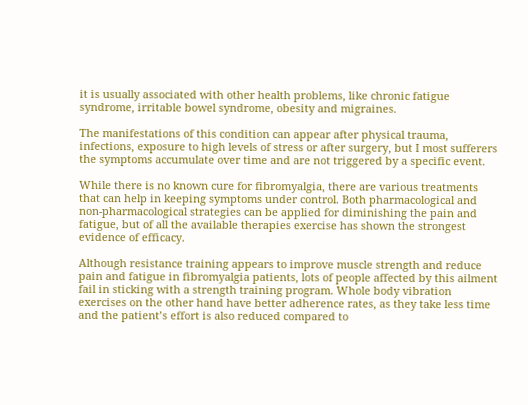it is usually associated with other health problems, like chronic fatigue syndrome, irritable bowel syndrome, obesity and migraines.

The manifestations of this condition can appear after physical trauma, infections, exposure to high levels of stress or after surgery, but I most sufferers the symptoms accumulate over time and are not triggered by a specific event.

While there is no known cure for fibromyalgia, there are various treatments that can help in keeping symptoms under control. Both pharmacological and non-pharmacological strategies can be applied for diminishing the pain and fatigue, but of all the available therapies exercise has shown the strongest evidence of efficacy.

Although resistance training appears to improve muscle strength and reduce pain and fatigue in fibromyalgia patients, lots of people affected by this ailment fail in sticking with a strength training program. Whole body vibration exercises on the other hand have better adherence rates, as they take less time and the patient’s effort is also reduced compared to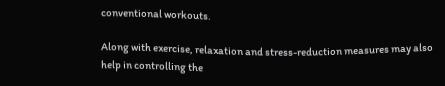conventional workouts.

Along with exercise, relaxation and stress-reduction measures may also help in controlling the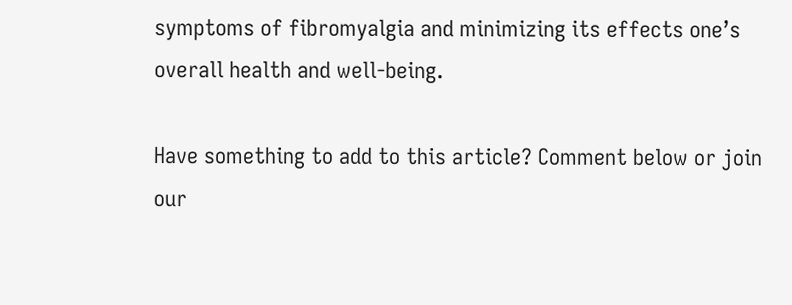symptoms of fibromyalgia and minimizing its effects one’s overall health and well-being.

Have something to add to this article? Comment below or join our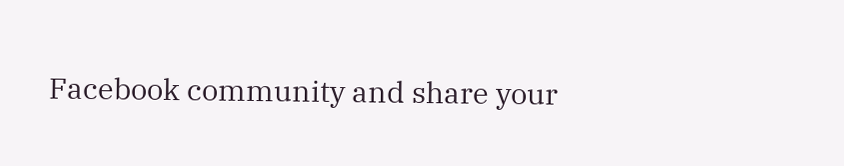Facebook community and share your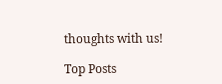thoughts with us!

Top Posts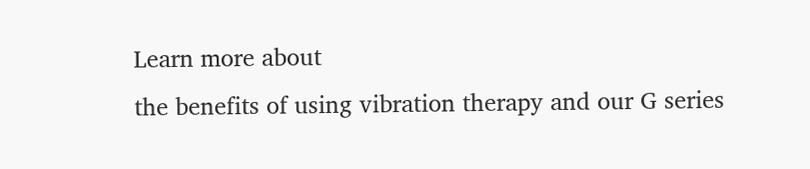Learn more about
the benefits of using vibration therapy and our G series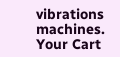vibrations machines.
Your Cart